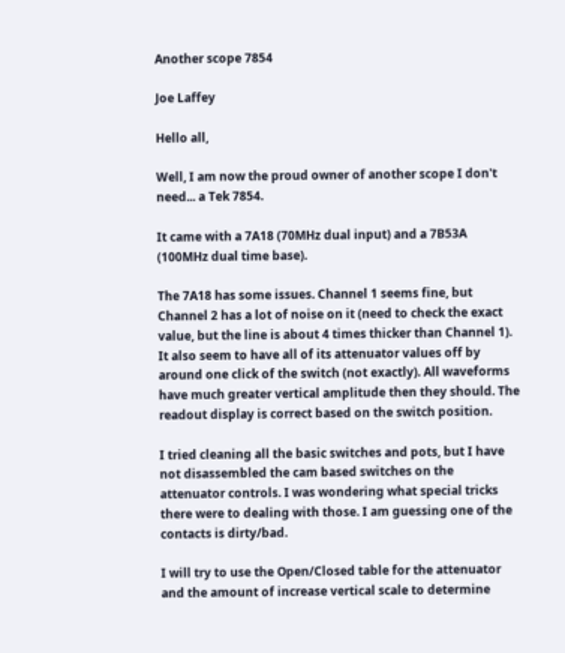Another scope 7854

Joe Laffey

Hello all,

Well, I am now the proud owner of another scope I don't need... a Tek 7854.

It came with a 7A18 (70MHz dual input) and a 7B53A (100MHz dual time base).

The 7A18 has some issues. Channel 1 seems fine, but Channel 2 has a lot of noise on it (need to check the exact value, but the line is about 4 times thicker than Channel 1). It also seem to have all of its attenuator values off by around one click of the switch (not exactly). All waveforms have much greater vertical amplitude then they should. The readout display is correct based on the switch position.

I tried cleaning all the basic switches and pots, but I have not disassembled the cam based switches on the attenuator controls. I was wondering what special tricks there were to dealing with those. I am guessing one of the contacts is dirty/bad.

I will try to use the Open/Closed table for the attenuator and the amount of increase vertical scale to determine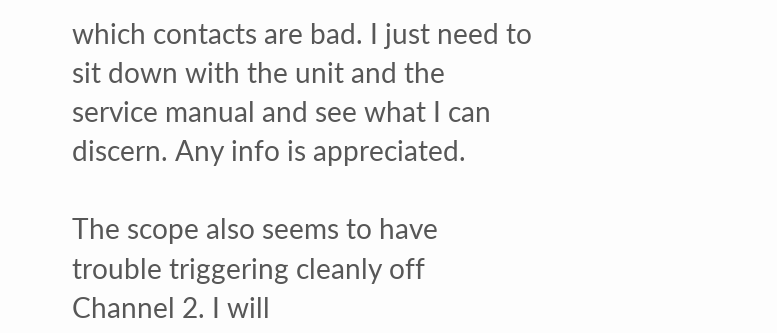which contacts are bad. I just need to sit down with the unit and the service manual and see what I can discern. Any info is appreciated.

The scope also seems to have trouble triggering cleanly off Channel 2. I will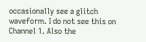occasionally see a glitch waveform. I do not see this on Channel 1. Also the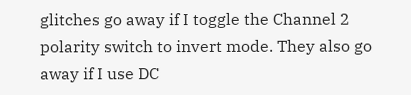glitches go away if I toggle the Channel 2 polarity switch to invert mode. They also go away if I use DC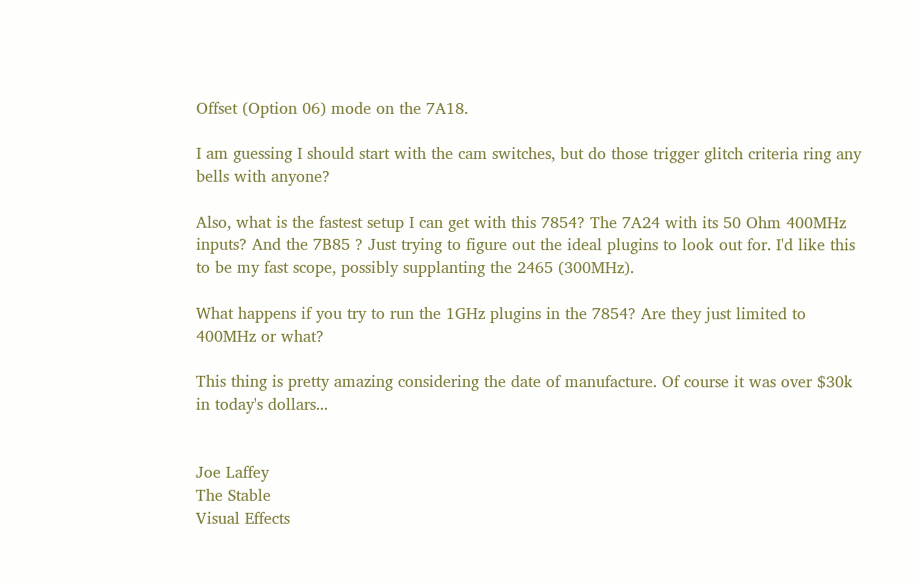Offset (Option 06) mode on the 7A18.

I am guessing I should start with the cam switches, but do those trigger glitch criteria ring any bells with anyone?

Also, what is the fastest setup I can get with this 7854? The 7A24 with its 50 Ohm 400MHz inputs? And the 7B85 ? Just trying to figure out the ideal plugins to look out for. I'd like this to be my fast scope, possibly supplanting the 2465 (300MHz).

What happens if you try to run the 1GHz plugins in the 7854? Are they just limited to 400MHz or what?

This thing is pretty amazing considering the date of manufacture. Of course it was over $30k in today's dollars...


Joe Laffey
The Stable
Visual Effects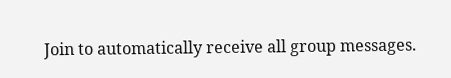Join to automatically receive all group messages.